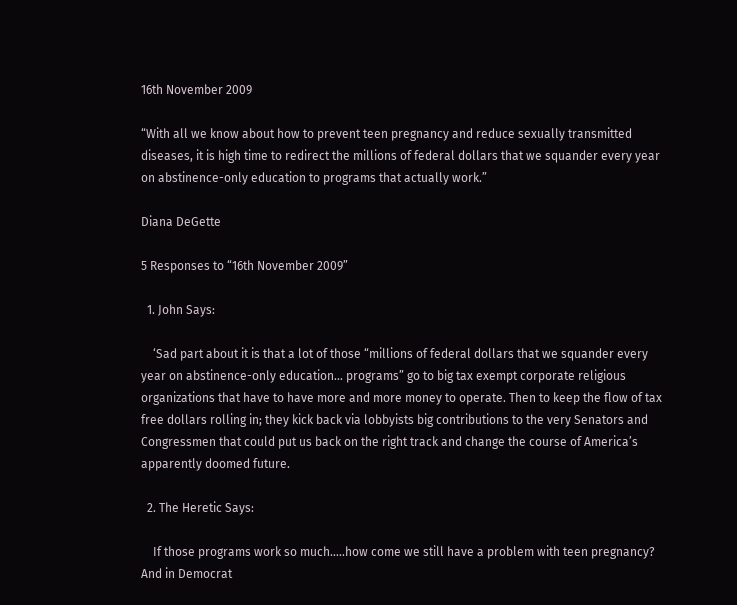16th November 2009

“With all we know about how to prevent teen pregnancy and reduce sexually transmitted diseases, it is high time to redirect the millions of federal dollars that we squander every year on abstinence-only education to programs that actually work.”

Diana DeGette

5 Responses to “16th November 2009”

  1. John Says:

    ‘Sad part about it is that a lot of those “millions of federal dollars that we squander every year on abstinence-only education… programs” go to big tax exempt corporate religious organizations that have to have more and more money to operate. Then to keep the flow of tax free dollars rolling in; they kick back via lobbyists big contributions to the very Senators and Congressmen that could put us back on the right track and change the course of America’s apparently doomed future.

  2. The Heretic Says:

    If those programs work so much…..how come we still have a problem with teen pregnancy? And in Democrat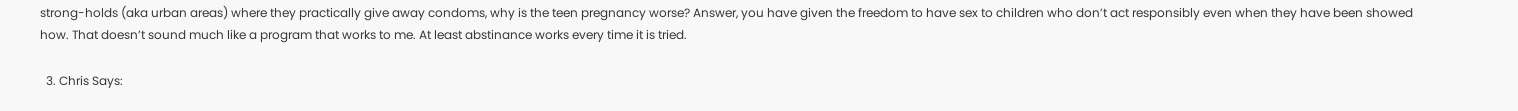strong-holds (aka urban areas) where they practically give away condoms, why is the teen pregnancy worse? Answer, you have given the freedom to have sex to children who don’t act responsibly even when they have been showed how. That doesn’t sound much like a program that works to me. At least abstinance works every time it is tried.

  3. Chris Says: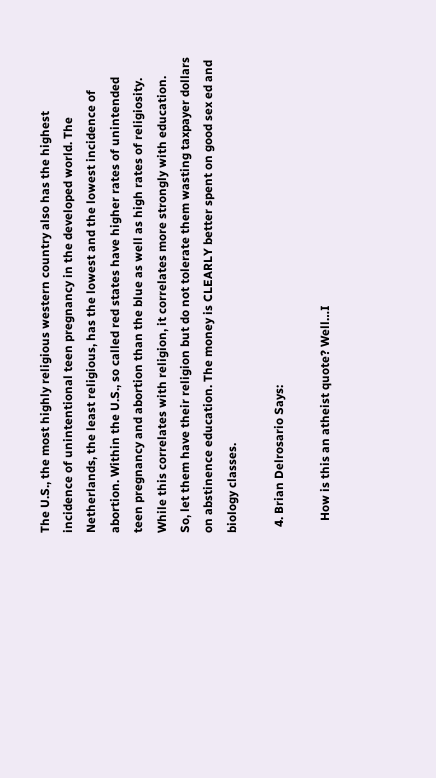The U.S., the most highly religious western country also has the highest incidence of unintentional teen pregnancy in the developed world. The Netherlands, the least religious, has the lowest and the lowest incidence of abortion. Within the U.S., so called red states have higher rates of unintended teen pregnancy and abortion than the blue as well as high rates of religiosity. While this correlates with religion, it correlates more strongly with education. So, let them have their religion but do not tolerate them wasting taxpayer dollars on abstinence education. The money is CLEARLY better spent on good sex ed and biology classes.

  4. Brian Delrosario Says:

    How is this an atheist quote? Well…I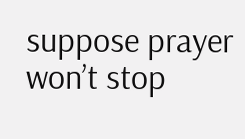suppose prayer won’t stop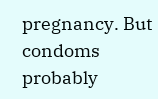pregnancy. But condoms probably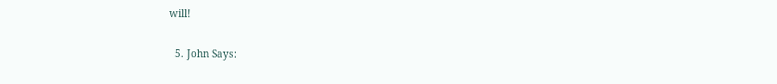will!

  5. John Says: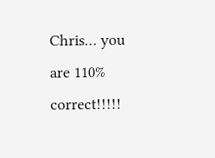Chris… you are 110% correct!!!!!